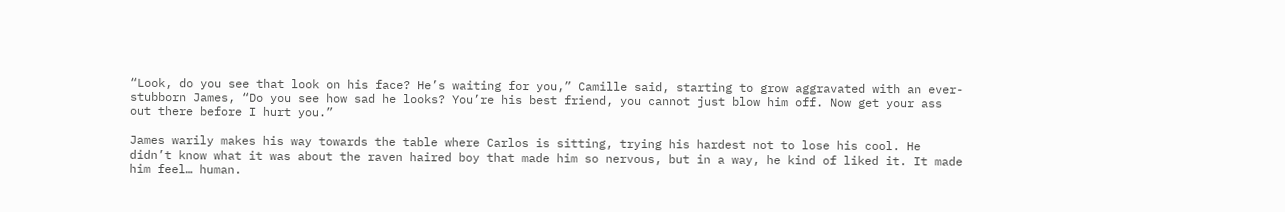“Look, do you see that look on his face? He’s waiting for you,” Camille said, starting to grow aggravated with an ever-stubborn James, “Do you see how sad he looks? You’re his best friend, you cannot just blow him off. Now get your ass out there before I hurt you.”

James warily makes his way towards the table where Carlos is sitting, trying his hardest not to lose his cool. He didn’t know what it was about the raven haired boy that made him so nervous, but in a way, he kind of liked it. It made him feel… human.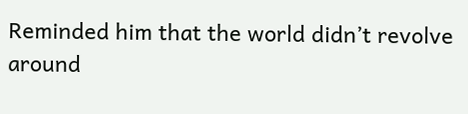Reminded him that the world didn’t revolve around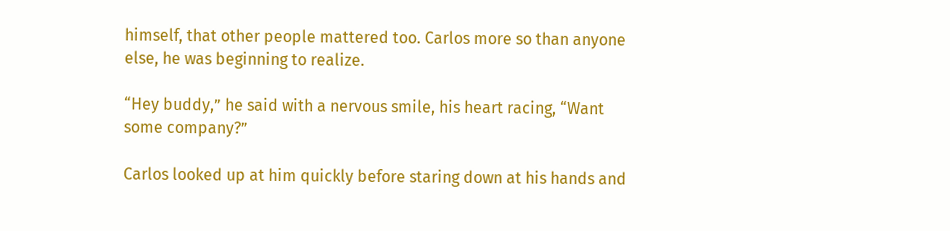himself, that other people mattered too. Carlos more so than anyone else, he was beginning to realize.

“Hey buddy,” he said with a nervous smile, his heart racing, “Want some company?”

Carlos looked up at him quickly before staring down at his hands and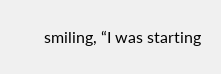smiling, “I was starting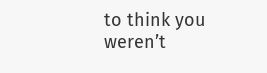to think you weren’t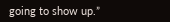going to show up.”